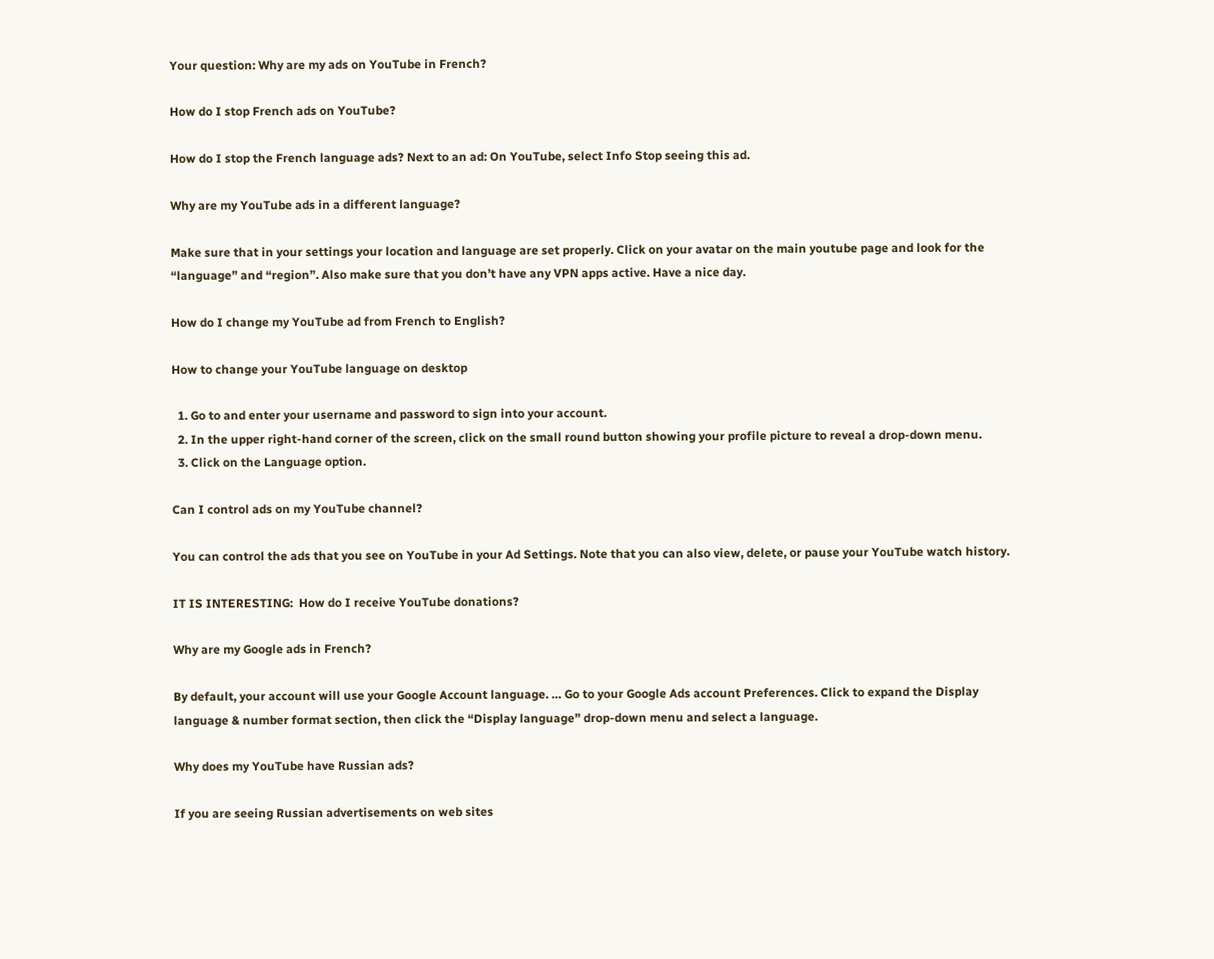Your question: Why are my ads on YouTube in French?

How do I stop French ads on YouTube?

How do I stop the French language ads? Next to an ad: On YouTube, select Info Stop seeing this ad.

Why are my YouTube ads in a different language?

Make sure that in your settings your location and language are set properly. Click on your avatar on the main youtube page and look for the “language” and “region”. Also make sure that you don’t have any VPN apps active. Have a nice day.

How do I change my YouTube ad from French to English?

How to change your YouTube language on desktop

  1. Go to and enter your username and password to sign into your account.
  2. In the upper right-hand corner of the screen, click on the small round button showing your profile picture to reveal a drop-down menu.
  3. Click on the Language option.

Can I control ads on my YouTube channel?

You can control the ads that you see on YouTube in your Ad Settings. Note that you can also view, delete, or pause your YouTube watch history.

IT IS INTERESTING:  How do I receive YouTube donations?

Why are my Google ads in French?

By default, your account will use your Google Account language. … Go to your Google Ads account Preferences. Click to expand the Display language & number format section, then click the “Display language” drop-down menu and select a language.

Why does my YouTube have Russian ads?

If you are seeing Russian advertisements on web sites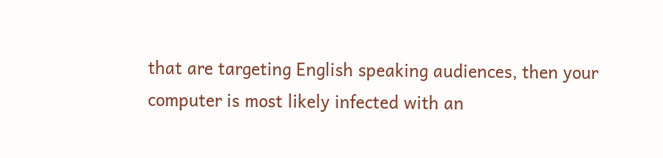that are targeting English speaking audiences, then your computer is most likely infected with an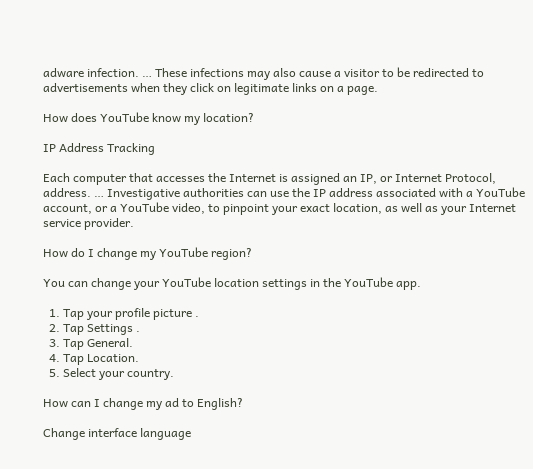adware infection. … These infections may also cause a visitor to be redirected to advertisements when they click on legitimate links on a page.

How does YouTube know my location?

IP Address Tracking

Each computer that accesses the Internet is assigned an IP, or Internet Protocol, address. … Investigative authorities can use the IP address associated with a YouTube account, or a YouTube video, to pinpoint your exact location, as well as your Internet service provider.

How do I change my YouTube region?

You can change your YouTube location settings in the YouTube app.

  1. Tap your profile picture .
  2. Tap Settings .
  3. Tap General.
  4. Tap Location.
  5. Select your country.

How can I change my ad to English?

Change interface language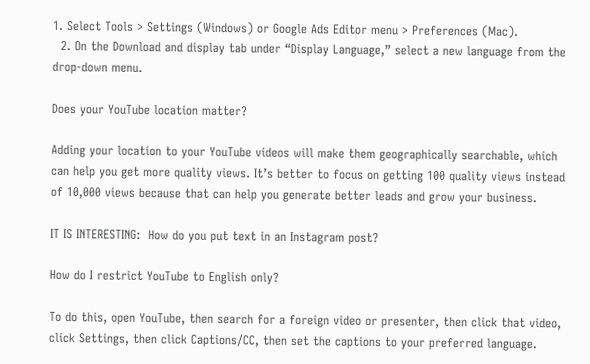1. Select Tools > Settings (Windows) or Google Ads Editor menu > Preferences (Mac).
  2. On the Download and display tab under “Display Language,” select a new language from the drop-down menu.

Does your YouTube location matter?

Adding your location to your YouTube videos will make them geographically searchable, which can help you get more quality views. It’s better to focus on getting 100 quality views instead of 10,000 views because that can help you generate better leads and grow your business.

IT IS INTERESTING:  How do you put text in an Instagram post?

How do I restrict YouTube to English only?

To do this, open YouTube, then search for a foreign video or presenter, then click that video, click Settings, then click Captions/CC, then set the captions to your preferred language.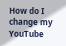How do I change my YouTube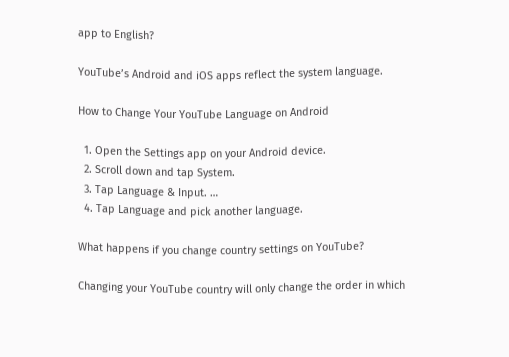app to English?

YouTube’s Android and iOS apps reflect the system language.

How to Change Your YouTube Language on Android

  1. Open the Settings app on your Android device.
  2. Scroll down and tap System.
  3. Tap Language & Input. …
  4. Tap Language and pick another language.

What happens if you change country settings on YouTube?

Changing your YouTube country will only change the order in which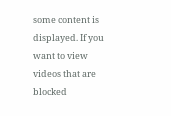some content is displayed. If you want to view videos that are blocked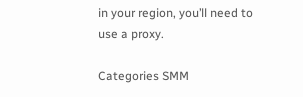in your region, you’ll need to use a proxy.

Categories SMM